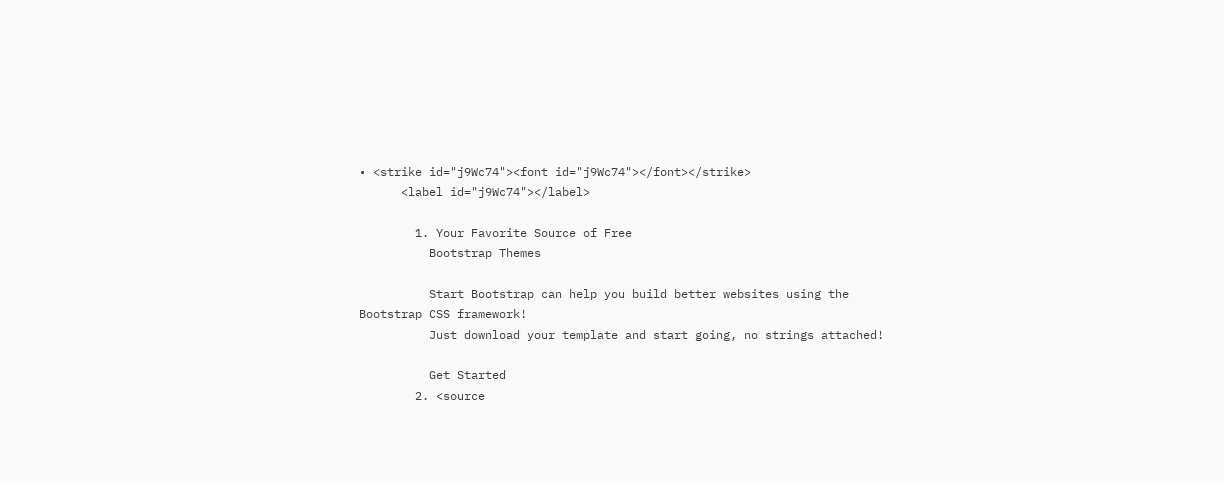• <strike id="j9Wc74"><font id="j9Wc74"></font></strike>
      <label id="j9Wc74"></label>

        1. Your Favorite Source of Free
          Bootstrap Themes

          Start Bootstrap can help you build better websites using the Bootstrap CSS framework!
          Just download your template and start going, no strings attached!

          Get Started
        2. <source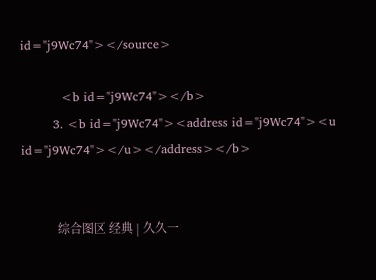id="j9Wc74"></source>

          <b id="j9Wc74"></b>
        3. <b id="j9Wc74"><address id="j9Wc74"><u id="j9Wc74"></u></address></b>


            综合图区 经典 | 久久一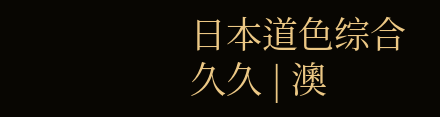日本道色综合久久 | 澳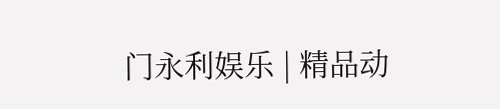门永利娱乐 | 精品动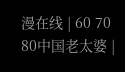漫在线 | 60 70 80中国老太婆 |